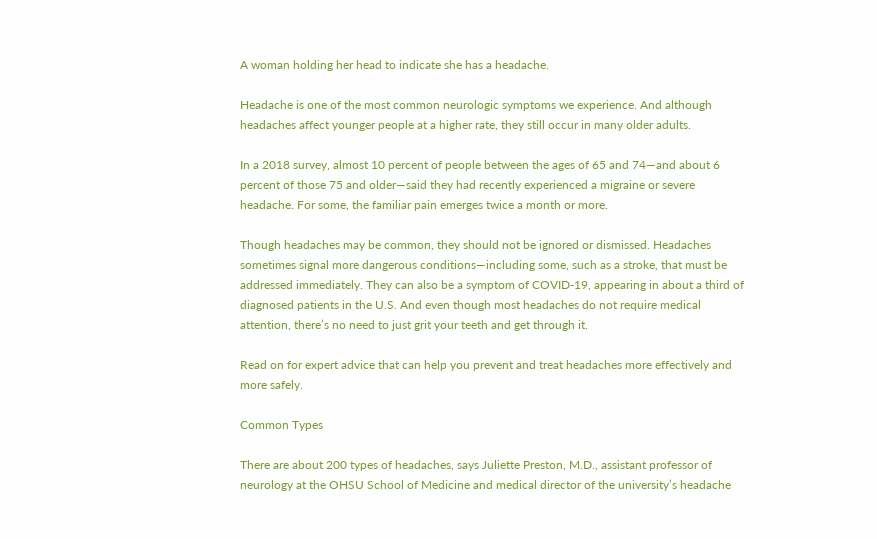A woman holding her head to indicate she has a headache.

Headache is one of the most common neurologic symptoms we experience. And although headaches affect younger people at a higher rate, they still occur in many older adults.

In a 2018 survey, almost 10 percent of people between the ages of 65 and 74—and about 6 percent of those 75 and older—said they had recently experienced a migraine or severe headache. For some, the familiar pain emerges twice a month or more.

Though headaches may be common, they should not be ignored or dismissed. Headaches sometimes signal more dangerous conditions—including some, such as a stroke, that must be addressed immediately. They can also be a symptom of COVID-19, appearing in about a third of diagnosed patients in the U.S. And even though most headaches do not require medical attention, there’s no need to just grit your teeth and get through it.

Read on for expert advice that can help you prevent and treat headaches more effectively and more safely.

Common Types

There are about 200 types of headaches, says Juliette Preston, M.D., assistant professor of neurology at the OHSU School of Medicine and medical director of the university’s headache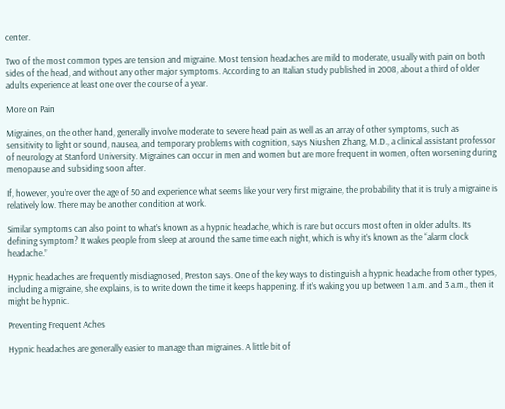center.

Two of the most common types are tension and migraine. Most tension headaches are mild to moderate, usually with pain on both sides of the head, and without any other major symptoms. According to an Italian study published in 2008, about a third of older adults experience at least one over the course of a year.

More on Pain

Migraines, on the other hand, generally involve moderate to severe head pain as well as an array of other symptoms, such as sensitivity to light or sound, nausea, and temporary problems with cognition, says Niushen Zhang, M.D., a clinical assistant professor of neurology at Stanford University. Migraines can occur in men and women but are more frequent in women, often worsening during menopause and subsiding soon after.

If, however, you’re over the age of 50 and experience what seems like your very first migraine, the probability that it is truly a migraine is relatively low. There may be another condition at work.

Similar symptoms can also point to what’s known as a hypnic headache, which is rare but occurs most often in older adults. Its defining symptom? It wakes people from sleep at around the same time each night, which is why it’s known as the “alarm clock headache.”

Hypnic headaches are frequently misdiagnosed, Preston says. One of the key ways to distinguish a hypnic headache from other types, including a migraine, she explains, is to write down the time it keeps happening. If it’s waking you up between 1 a.m. and 3 a.m., then it might be hypnic.

Preventing Frequent Aches

Hypnic headaches are generally easier to manage than migraines. A little bit of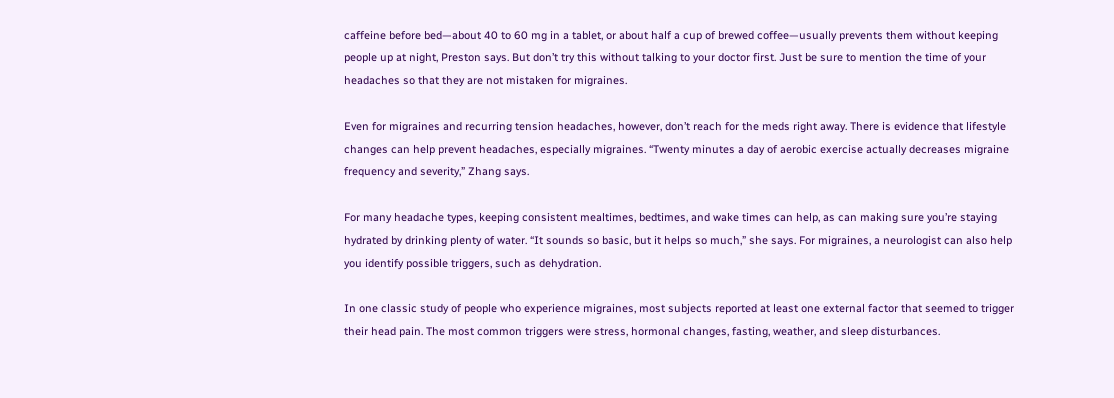caffeine before bed—about 40 to 60 mg in a tablet, or about half a cup of brewed coffee—usually prevents them without keeping people up at night, Preston says. But don’t try this without talking to your doctor first. Just be sure to mention the time of your headaches so that they are not mistaken for migraines.

Even for migraines and recurring tension headaches, however, don’t reach for the meds right away. There is evidence that lifestyle changes can help prevent headaches, especially migraines. “Twenty minutes a day of aerobic exercise actually decreases migraine frequency and severity,” Zhang says.

For many headache types, keeping consistent mealtimes, bedtimes, and wake times can help, as can making sure you’re staying hydrated by drinking plenty of water. “It sounds so basic, but it helps so much,” she says. For migraines, a neurologist can also help you identify possible triggers, such as dehydration.

In one classic study of people who experience migraines, most subjects reported at least one external factor that seemed to trigger their head pain. The most common triggers were stress, hormonal changes, fasting, weather, and sleep disturbances.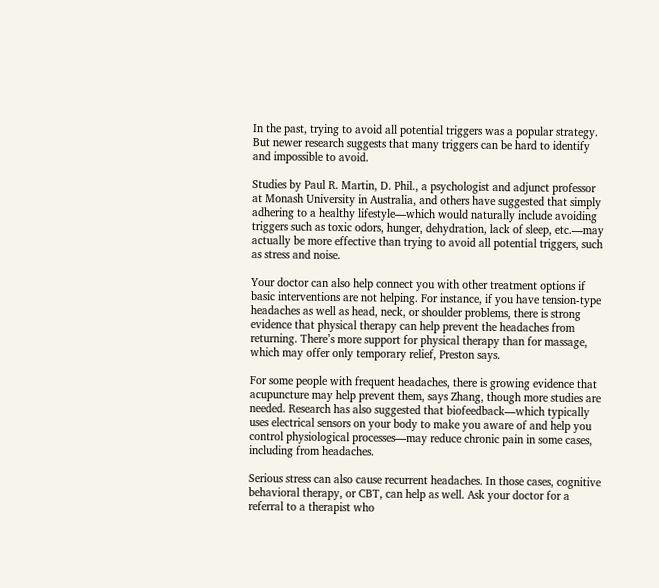In the past, trying to avoid all potential triggers was a popular strategy. But newer research suggests that many triggers can be hard to identify and impossible to avoid.

Studies by Paul R. Martin, D. Phil., a psychologist and adjunct professor at Monash University in Australia, and others have suggested that simply adhering to a healthy lifestyle—which would naturally include avoiding triggers such as toxic odors, hunger, dehydration, lack of sleep, etc.—may actually be more effective than trying to avoid all potential triggers, such as stress and noise.

Your doctor can also help connect you with other treatment options if basic interventions are not helping. For instance, if you have tension-type headaches as well as head, neck, or shoulder problems, there is strong evidence that physical therapy can help prevent the headaches from returning. There’s more support for physical therapy than for massage, which may offer only temporary relief, Preston says.

For some people with frequent headaches, there is growing evidence that acupuncture may help prevent them, says Zhang, though more studies are needed. Research has also suggested that biofeedback—which typically uses electrical sensors on your body to make you aware of and help you control physiological processes—may reduce chronic pain in some cases, including from headaches.

Serious stress can also cause recurrent headaches. In those cases, cognitive behavioral therapy, or CBT, can help as well. Ask your doctor for a referral to a therapist who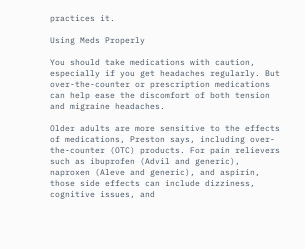practices it.

Using Meds Properly

You should take medications with caution, especially if you get headaches regularly. But over-the-counter or prescription medications can help ease the discomfort of both tension and migraine headaches.

Older adults are more sensitive to the effects of medications, Preston says, including over-the-counter (OTC) products. For pain relievers such as ibuprofen (Advil and generic), naproxen (Aleve and generic), and aspirin, those side effects can include dizziness, cognitive issues, and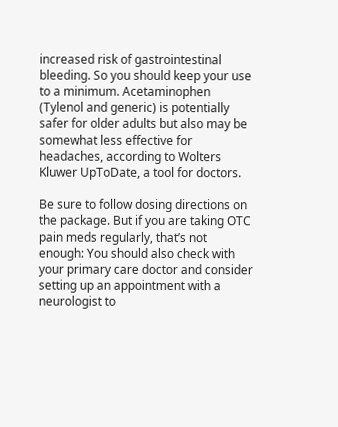increased risk of gastrointestinal bleeding. So you should keep your use to a minimum. Acetaminophen (Tylenol and generic) is potentially safer for older adults but also may be somewhat less effective for headaches, according to Wolters Kluwer UpToDate, a tool for doctors.

Be sure to follow dosing directions on the package. But if you are taking OTC pain meds regularly, that’s not enough: You should also check with your primary care doctor and consider setting up an appointment with a neurologist to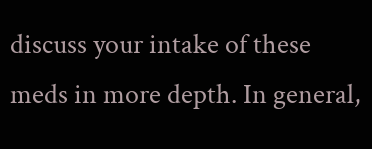discuss your intake of these meds in more depth. In general,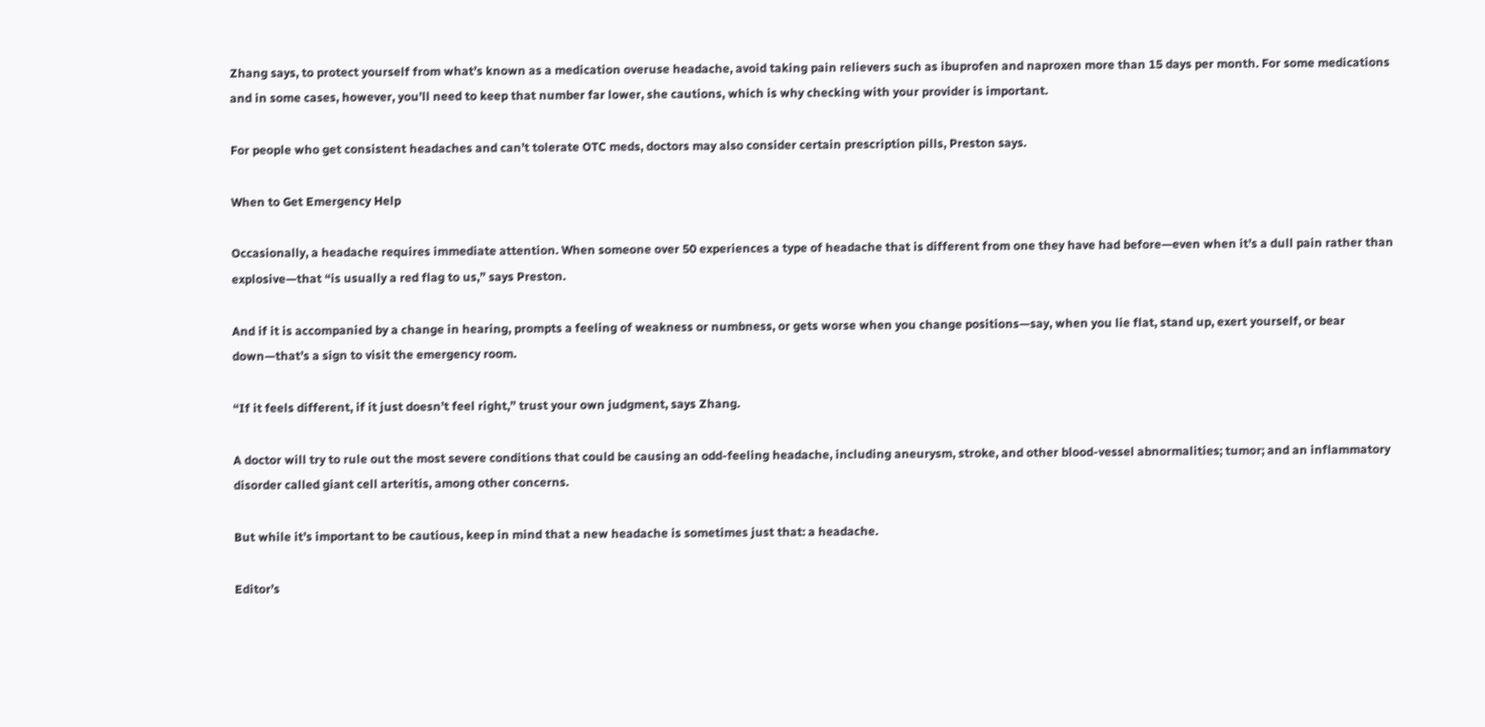Zhang says, to protect yourself from what’s known as a medication overuse headache, avoid taking pain relievers such as ibuprofen and naproxen more than 15 days per month. For some medications and in some cases, however, you’ll need to keep that number far lower, she cautions, which is why checking with your provider is important.

For people who get consistent headaches and can’t tolerate OTC meds, doctors may also consider certain prescription pills, Preston says.

When to Get Emergency Help

Occasionally, a headache requires immediate attention. When someone over 50 experiences a type of headache that is different from one they have had before—even when it’s a dull pain rather than explosive—that “is usually a red flag to us,” says Preston.

And if it is accompanied by a change in hearing, prompts a feeling of weakness or numbness, or gets worse when you change positions—say, when you lie flat, stand up, exert yourself, or bear down—that’s a sign to visit the emergency room.

“If it feels different, if it just doesn’t feel right,” trust your own judgment, says Zhang.

A doctor will try to rule out the most severe conditions that could be causing an odd-feeling headache, including aneurysm, stroke, and other blood-vessel abnormalities; tumor; and an inflammatory disorder called giant cell arteritis, among other concerns.

But while it’s important to be cautious, keep in mind that a new headache is sometimes just that: a headache.

Editor’s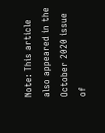Note: This article also appeared in the October 2020 issue of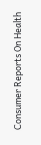Consumer Reports On Health